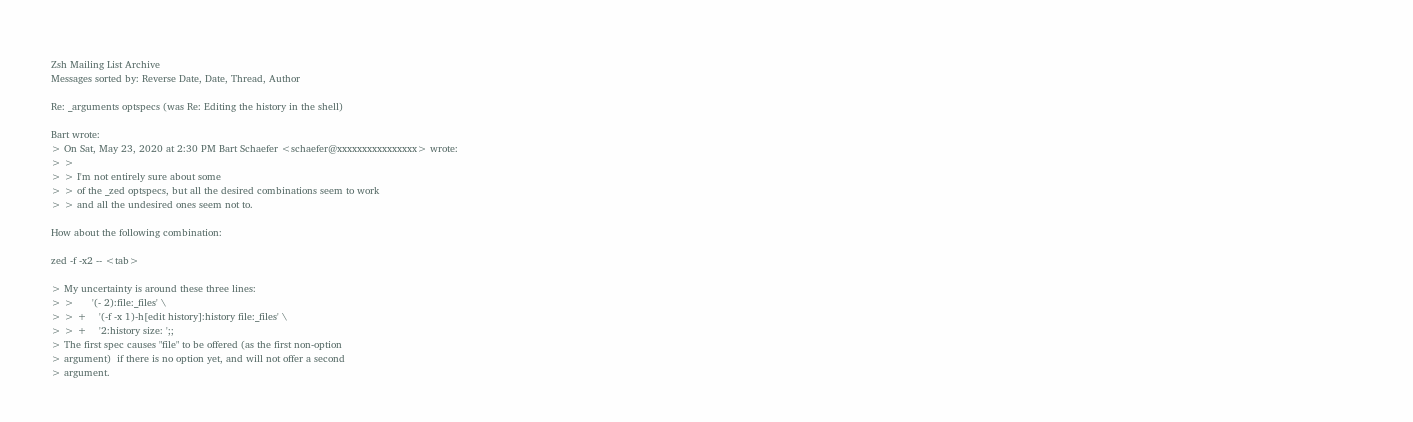Zsh Mailing List Archive
Messages sorted by: Reverse Date, Date, Thread, Author

Re: _arguments optspecs (was Re: Editing the history in the shell)

Bart wrote:
> On Sat, May 23, 2020 at 2:30 PM Bart Schaefer <schaefer@xxxxxxxxxxxxxxxx> wrote:
> >
> > I'm not entirely sure about some
> > of the _zed optspecs, but all the desired combinations seem to work
> > and all the undesired ones seem not to.

How about the following combination:

zed -f -x2 -- <tab>

> My uncertainty is around these three lines:
> >      '(- 2):file:_files' \
> > +    '(-f -x 1)-h[edit history]:history file:_files' \
> > +    '2:history size: ';;
> The first spec causes "file" to be offered (as the first non-option
> argument)  if there is no option yet, and will not offer a second
> argument.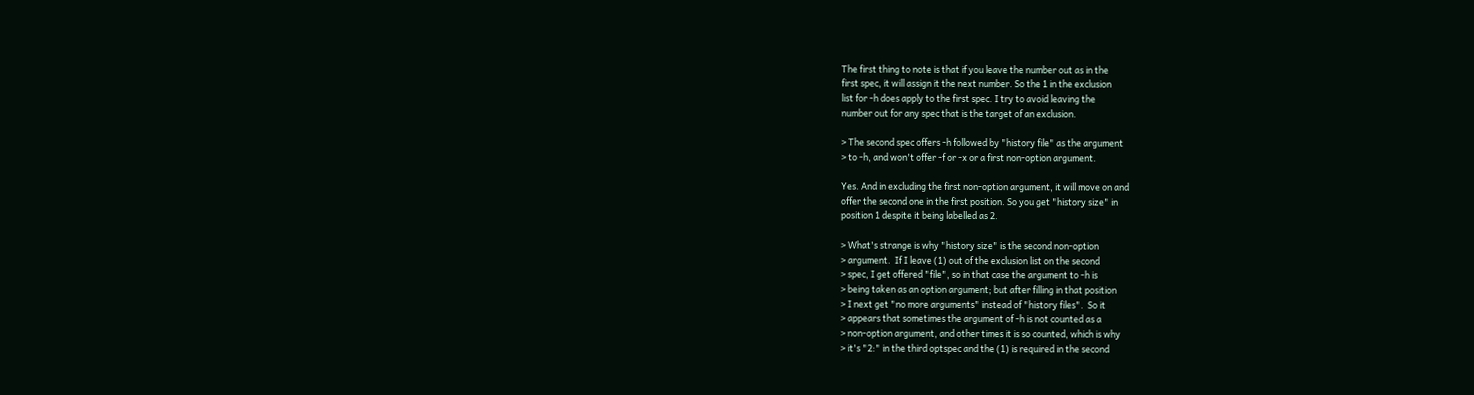The first thing to note is that if you leave the number out as in the
first spec, it will assign it the next number. So the 1 in the exclusion
list for -h does apply to the first spec. I try to avoid leaving the
number out for any spec that is the target of an exclusion.

> The second spec offers -h followed by "history file" as the argument
> to -h, and won't offer -f or -x or a first non-option argument.

Yes. And in excluding the first non-option argument, it will move on and
offer the second one in the first position. So you get "history size" in
position 1 despite it being labelled as 2.

> What's strange is why "history size" is the second non-option
> argument.  If I leave (1) out of the exclusion list on the second
> spec, I get offered "file", so in that case the argument to -h is
> being taken as an option argument; but after filling in that position
> I next get "no more arguments" instead of "history files".  So it
> appears that sometimes the argument of -h is not counted as a
> non-option argument, and other times it is so counted, which is why
> it's "2:" in the third optspec and the (1) is required in the second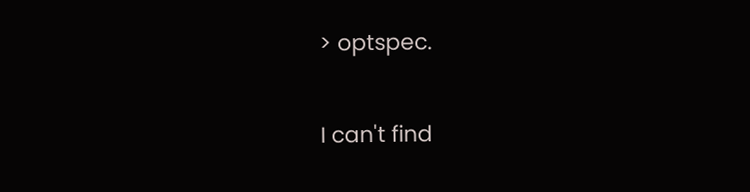> optspec.

I can't find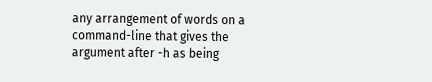any arrangement of words on a command-line that gives the
argument after -h as being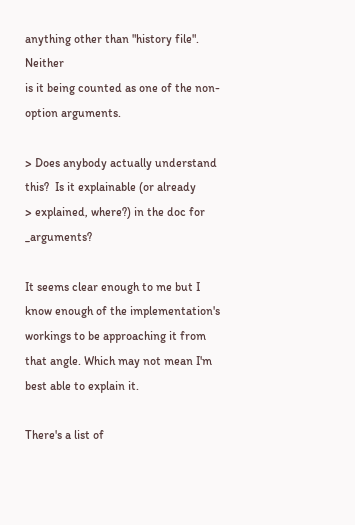anything other than "history file". Neither
is it being counted as one of the non-option arguments.

> Does anybody actually understand this?  Is it explainable (or already
> explained, where?) in the doc for _arguments?

It seems clear enough to me but I know enough of the implementation's
workings to be approaching it from that angle. Which may not mean I'm
best able to explain it.

There's a list of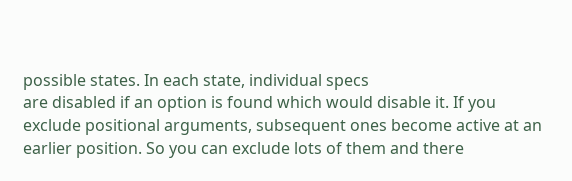possible states. In each state, individual specs
are disabled if an option is found which would disable it. If you
exclude positional arguments, subsequent ones become active at an
earlier position. So you can exclude lots of them and there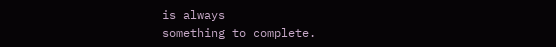is always
something to complete.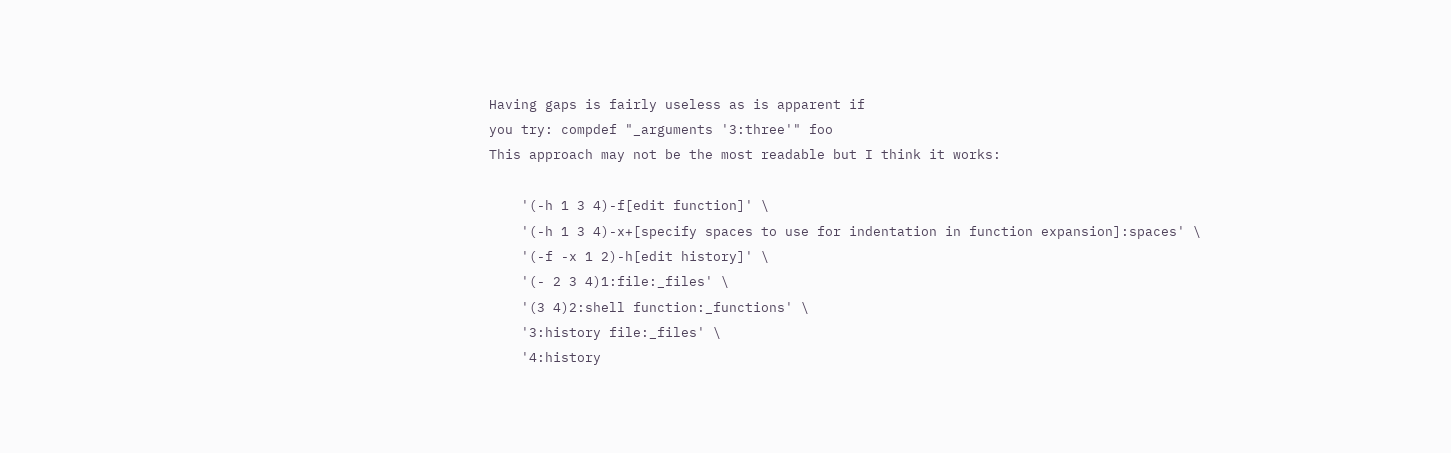Having gaps is fairly useless as is apparent if
you try: compdef "_arguments '3:three'" foo
This approach may not be the most readable but I think it works:

    '(-h 1 3 4)-f[edit function]' \
    '(-h 1 3 4)-x+[specify spaces to use for indentation in function expansion]:spaces' \
    '(-f -x 1 2)-h[edit history]' \
    '(- 2 3 4)1:file:_files' \
    '(3 4)2:shell function:_functions' \
    '3:history file:_files' \
    '4:history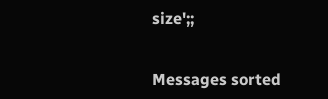size';;


Messages sorted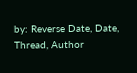by: Reverse Date, Date, Thread, Author